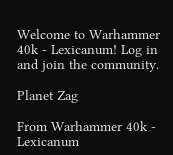Welcome to Warhammer 40k - Lexicanum! Log in and join the community.

Planet Zag

From Warhammer 40k - Lexicanum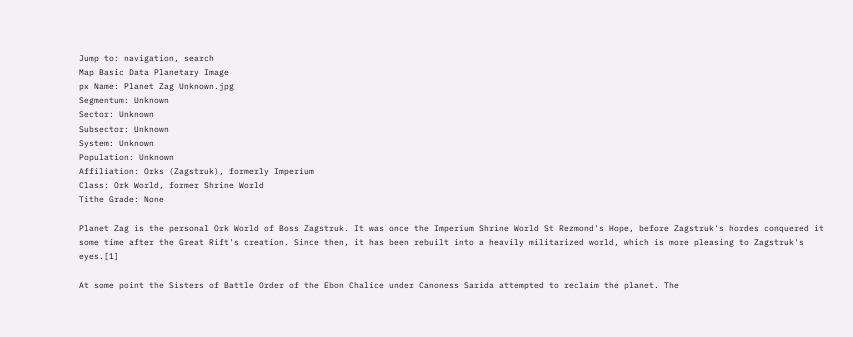Jump to: navigation, search
Map Basic Data Planetary Image
px Name: Planet Zag Unknown.jpg
Segmentum: Unknown
Sector: Unknown
Subsector: Unknown
System: Unknown
Population: Unknown
Affiliation: Orks (Zagstruk), formerly Imperium
Class: Ork World, former Shrine World
Tithe Grade: None

Planet Zag is the personal Ork World of Boss Zagstruk. It was once the Imperium Shrine World St Rezmond's Hope, before Zagstruk's hordes conquered it some time after the Great Rift's creation. Since then, it has been rebuilt into a heavily militarized world, which is more pleasing to Zagstruk's eyes.[1]

At some point the Sisters of Battle Order of the Ebon Chalice under Canoness Sarida attempted to reclaim the planet. The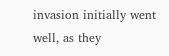invasion initially went well, as they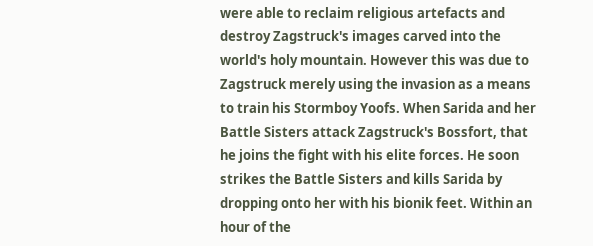were able to reclaim religious artefacts and destroy Zagstruck's images carved into the world's holy mountain. However this was due to Zagstruck merely using the invasion as a means to train his Stormboy Yoofs. When Sarida and her Battle Sisters attack Zagstruck's Bossfort, that he joins the fight with his elite forces. He soon strikes the Battle Sisters and kills Sarida by dropping onto her with his bionik feet. Within an hour of the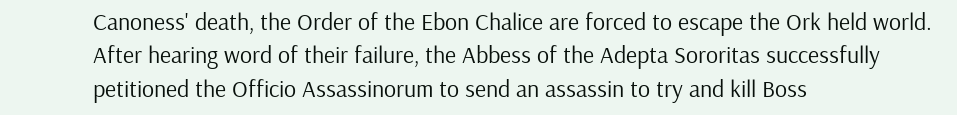Canoness' death, the Order of the Ebon Chalice are forced to escape the Ork held world. After hearing word of their failure, the Abbess of the Adepta Sororitas successfully petitioned the Officio Assassinorum to send an assassin to try and kill Boss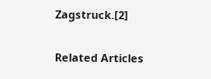Zagstruck.[2]

Related Articles